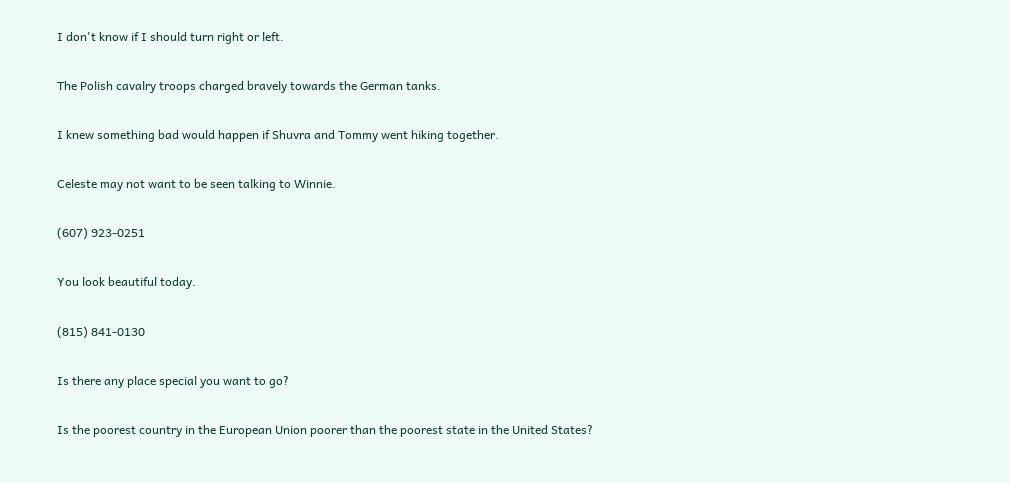I don't know if I should turn right or left.

The Polish cavalry troops charged bravely towards the German tanks.

I knew something bad would happen if Shuvra and Tommy went hiking together.

Celeste may not want to be seen talking to Winnie.

(607) 923-0251

You look beautiful today.

(815) 841-0130

Is there any place special you want to go?

Is the poorest country in the European Union poorer than the poorest state in the United States?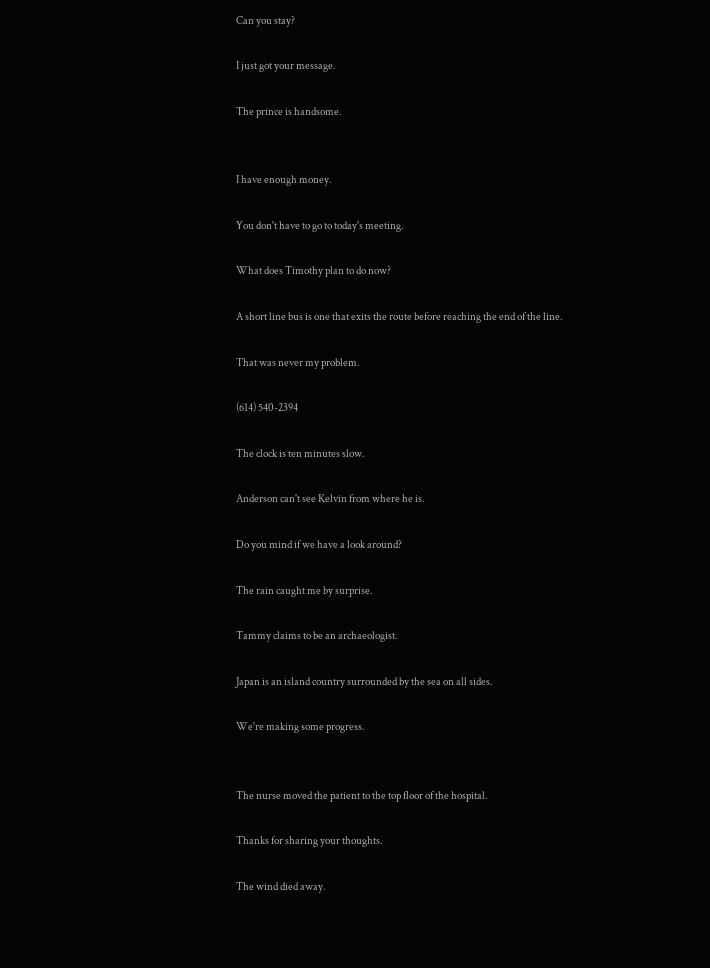Can you stay?

I just got your message.

The prince is handsome.


I have enough money.

You don't have to go to today's meeting.

What does Timothy plan to do now?

A short line bus is one that exits the route before reaching the end of the line.

That was never my problem.

(614) 540-2394

The clock is ten minutes slow.

Anderson can't see Kelvin from where he is.

Do you mind if we have a look around?

The rain caught me by surprise.

Tammy claims to be an archaeologist.

Japan is an island country surrounded by the sea on all sides.

We're making some progress.


The nurse moved the patient to the top floor of the hospital.

Thanks for sharing your thoughts.

The wind died away.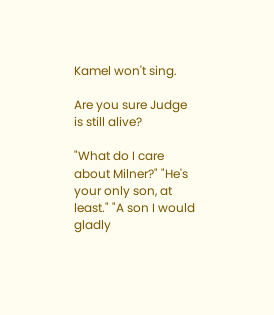Kamel won't sing.

Are you sure Judge is still alive?

"What do I care about Milner?" "He's your only son, at least." "A son I would gladly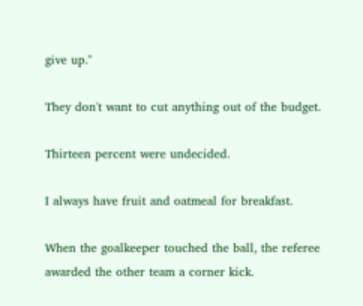give up."

They don't want to cut anything out of the budget.

Thirteen percent were undecided.

I always have fruit and oatmeal for breakfast.

When the goalkeeper touched the ball, the referee awarded the other team a corner kick.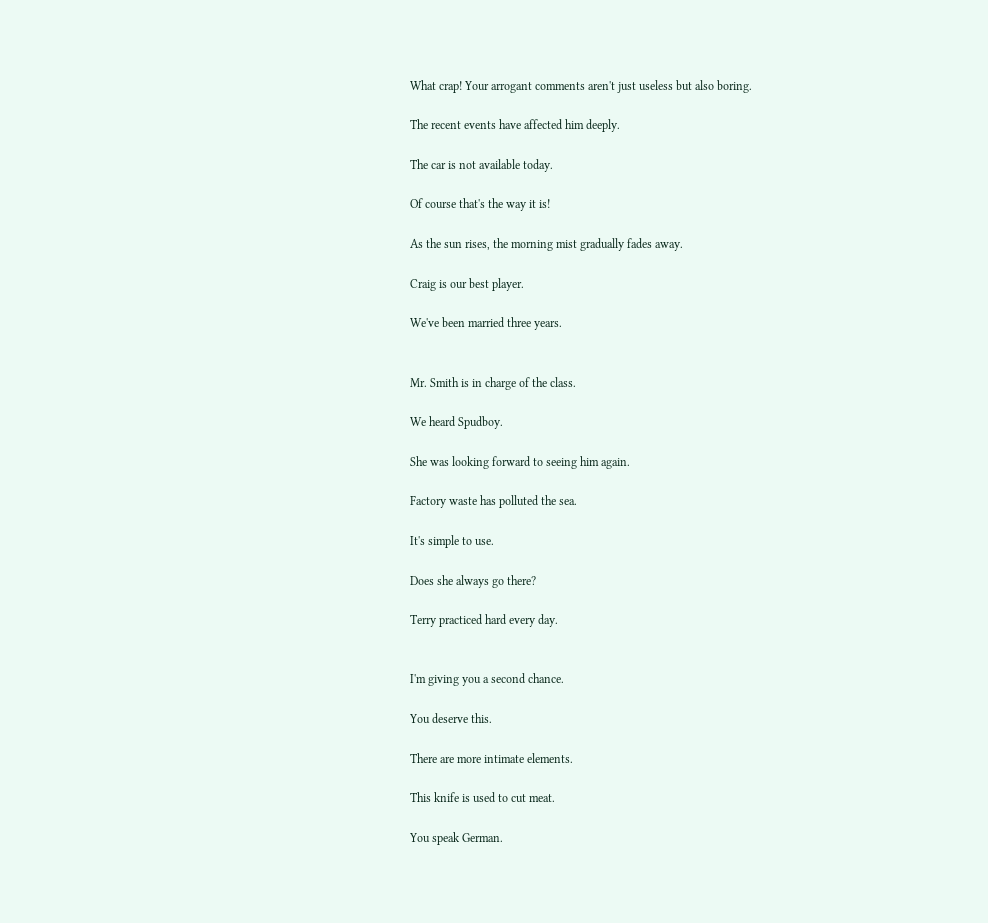What crap! Your arrogant comments aren't just useless but also boring.

The recent events have affected him deeply.

The car is not available today.

Of course that's the way it is!

As the sun rises, the morning mist gradually fades away.

Craig is our best player.

We've been married three years.


Mr. Smith is in charge of the class.

We heard Spudboy.

She was looking forward to seeing him again.

Factory waste has polluted the sea.

It's simple to use.

Does she always go there?

Terry practiced hard every day.


I'm giving you a second chance.

You deserve this.

There are more intimate elements.

This knife is used to cut meat.

You speak German.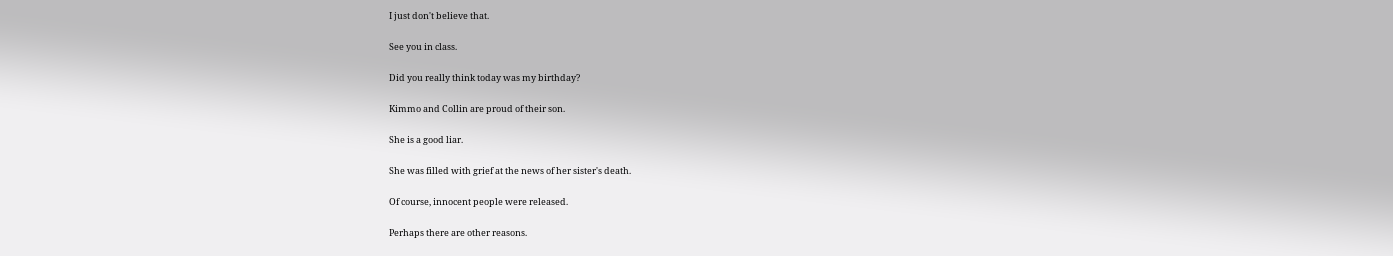I just don't believe that.

See you in class.

Did you really think today was my birthday?

Kimmo and Collin are proud of their son.

She is a good liar.

She was filled with grief at the news of her sister's death.

Of course, innocent people were released.

Perhaps there are other reasons.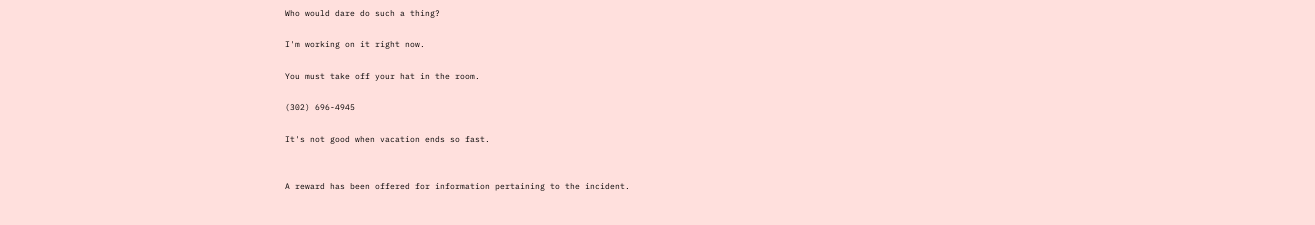Who would dare do such a thing?

I'm working on it right now.

You must take off your hat in the room.

(302) 696-4945

It's not good when vacation ends so fast.


A reward has been offered for information pertaining to the incident.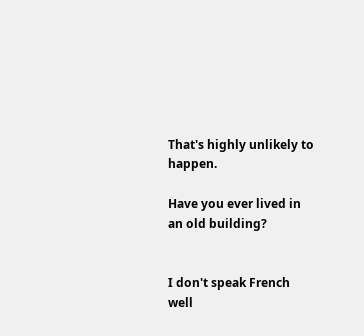That's highly unlikely to happen.

Have you ever lived in an old building?


I don't speak French well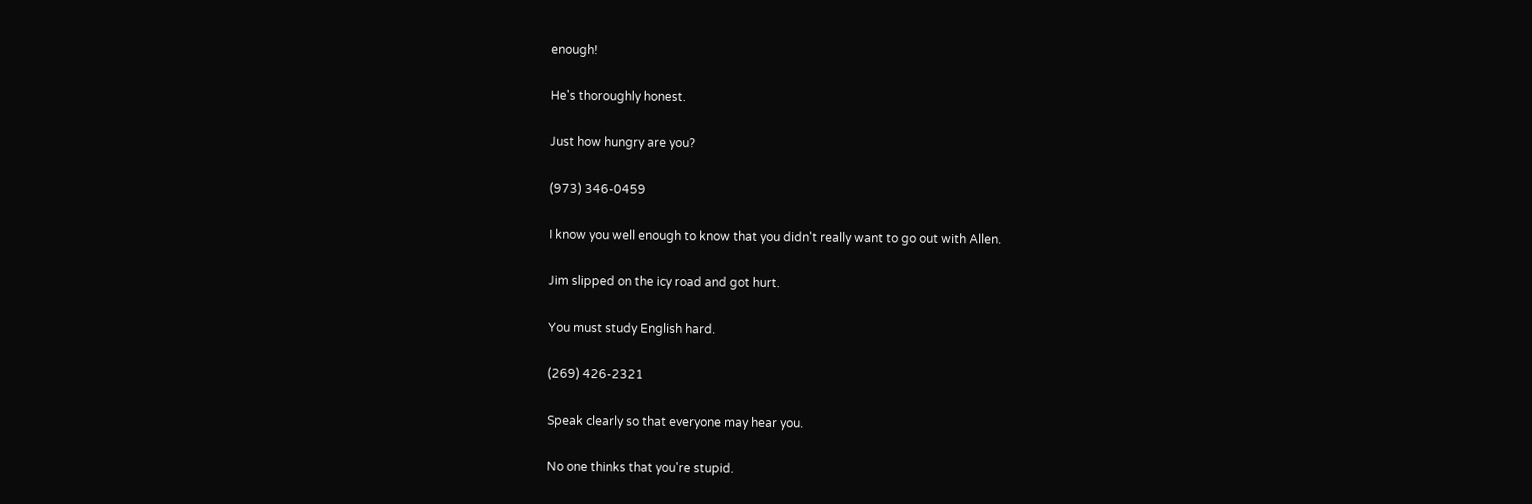enough!

He's thoroughly honest.

Just how hungry are you?

(973) 346-0459

I know you well enough to know that you didn't really want to go out with Allen.

Jim slipped on the icy road and got hurt.

You must study English hard.

(269) 426-2321

Speak clearly so that everyone may hear you.

No one thinks that you're stupid.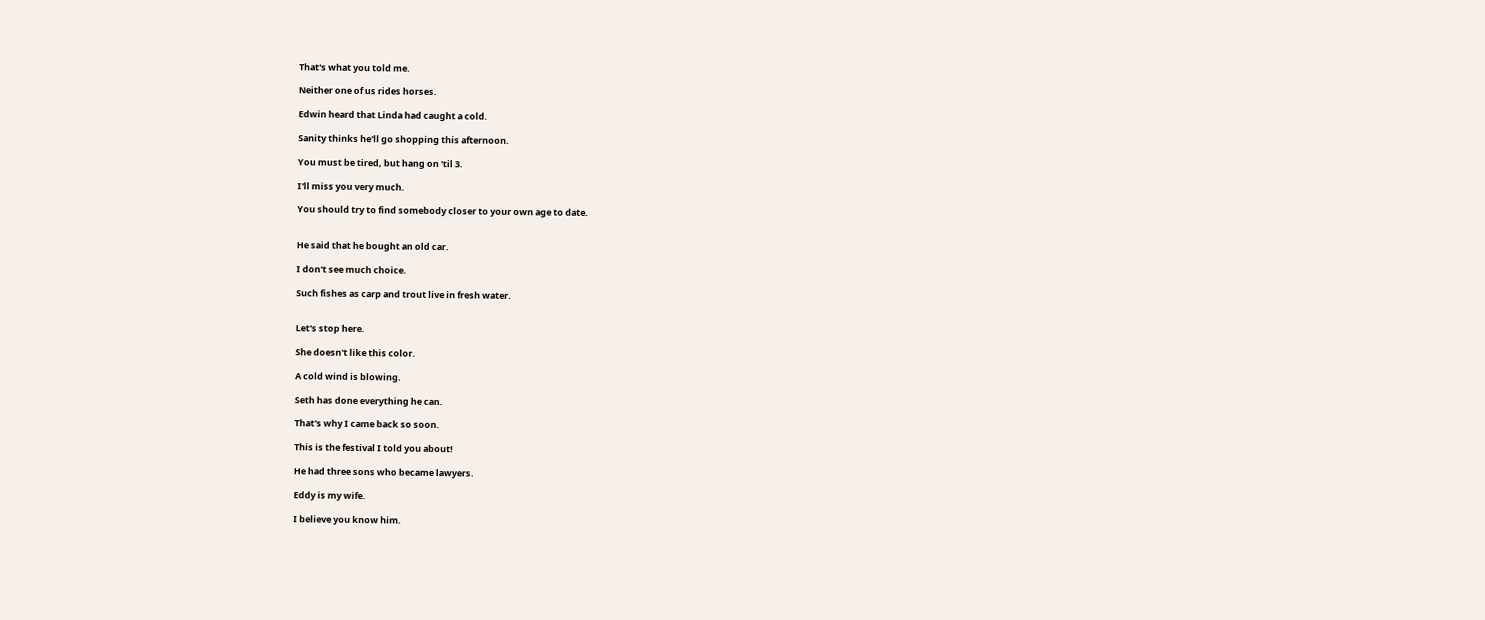That's what you told me.

Neither one of us rides horses.

Edwin heard that Linda had caught a cold.

Sanity thinks he'll go shopping this afternoon.

You must be tired, but hang on 'til 3.

I'll miss you very much.

You should try to find somebody closer to your own age to date.


He said that he bought an old car.

I don't see much choice.

Such fishes as carp and trout live in fresh water.


Let's stop here.

She doesn't like this color.

A cold wind is blowing.

Seth has done everything he can.

That's why I came back so soon.

This is the festival I told you about!

He had three sons who became lawyers.

Eddy is my wife.

I believe you know him.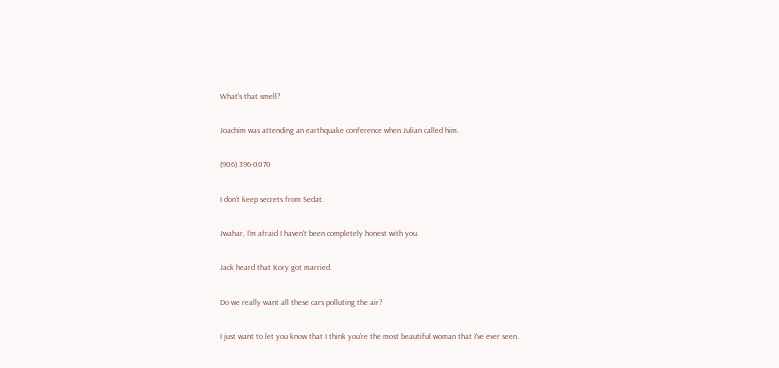What's that smell?

Joachim was attending an earthquake conference when Julian called him.

(906) 396-0070

I don't keep secrets from Sedat.

Jwahar, I'm afraid I haven't been completely honest with you.

Jack heard that Kory got married.

Do we really want all these cars polluting the air?

I just want to let you know that I think you're the most beautiful woman that I've ever seen.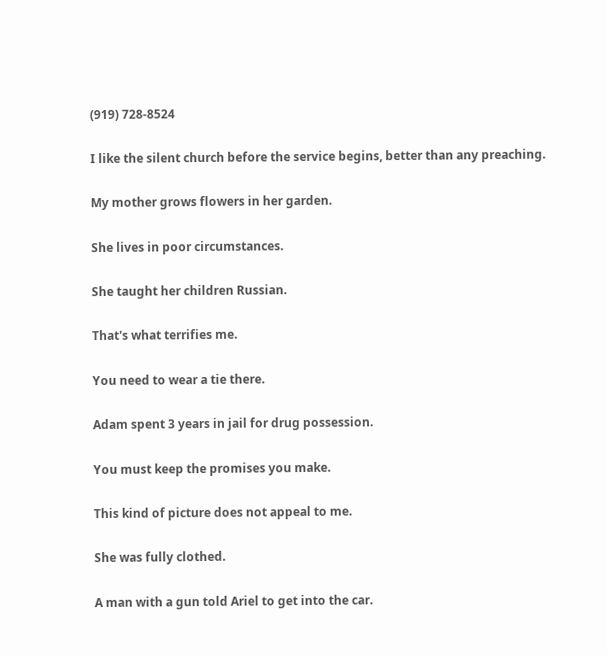(919) 728-8524

I like the silent church before the service begins, better than any preaching.

My mother grows flowers in her garden.

She lives in poor circumstances.

She taught her children Russian.

That's what terrifies me.

You need to wear a tie there.

Adam spent 3 years in jail for drug possession.

You must keep the promises you make.

This kind of picture does not appeal to me.

She was fully clothed.

A man with a gun told Ariel to get into the car.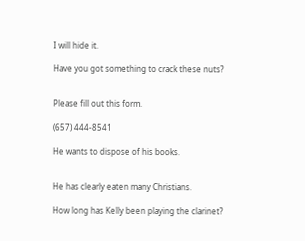I will hide it.

Have you got something to crack these nuts?


Please fill out this form.

(657) 444-8541

He wants to dispose of his books.


He has clearly eaten many Christians.

How long has Kelly been playing the clarinet?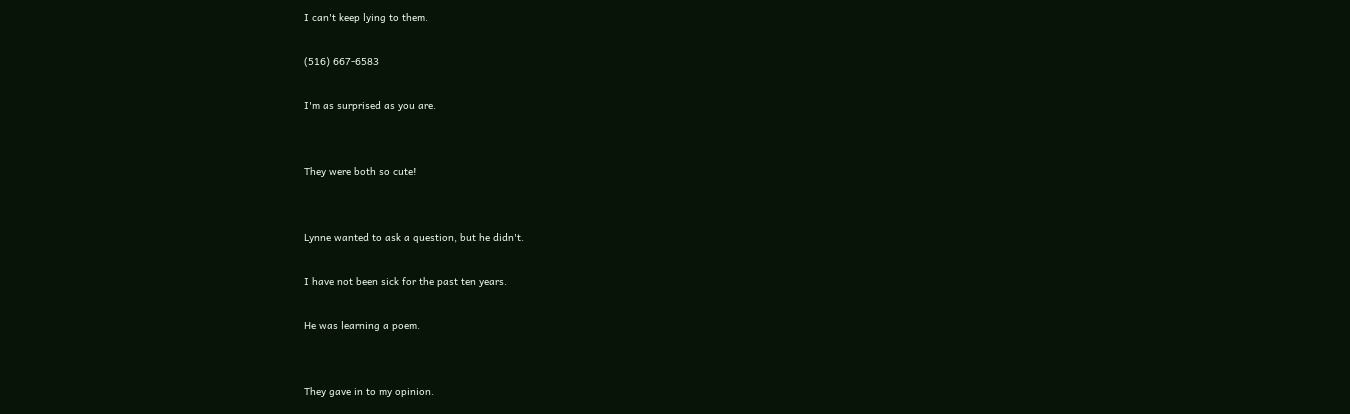I can't keep lying to them.

(516) 667-6583

I'm as surprised as you are.


They were both so cute!


Lynne wanted to ask a question, but he didn't.

I have not been sick for the past ten years.

He was learning a poem.


They gave in to my opinion.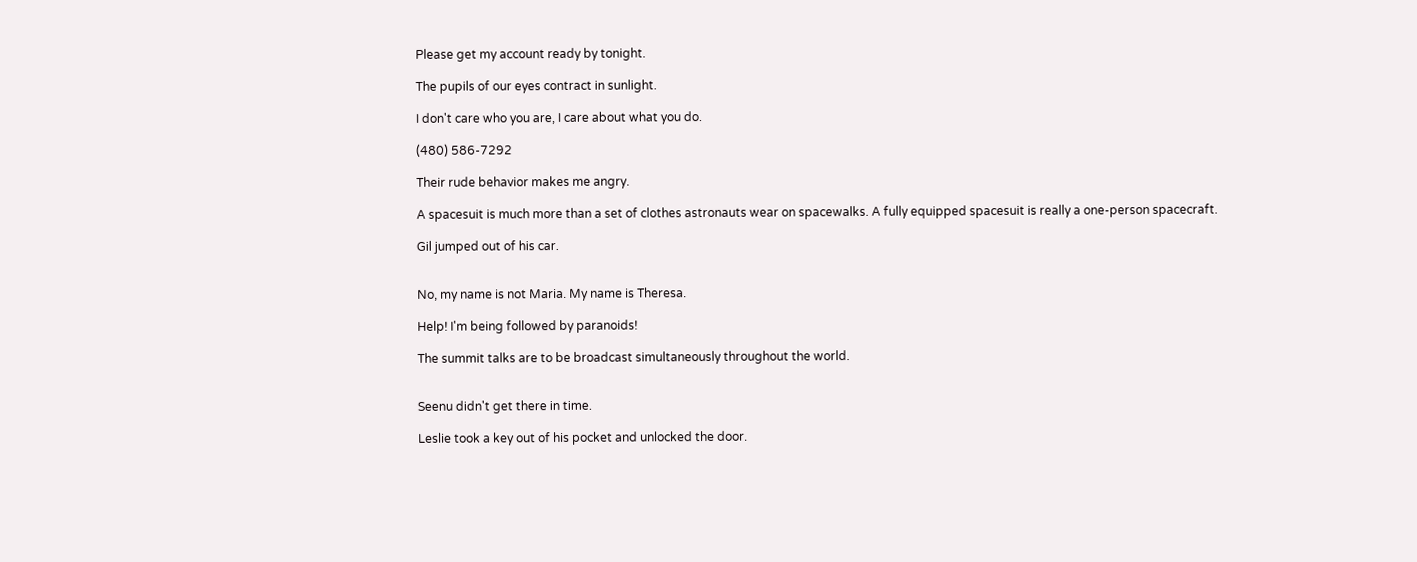Please get my account ready by tonight.

The pupils of our eyes contract in sunlight.

I don't care who you are, I care about what you do.

(480) 586-7292

Their rude behavior makes me angry.

A spacesuit is much more than a set of clothes astronauts wear on spacewalks. A fully equipped spacesuit is really a one-person spacecraft.

Gil jumped out of his car.


No, my name is not Maria. My name is Theresa.

Help! I'm being followed by paranoids!

The summit talks are to be broadcast simultaneously throughout the world.


Seenu didn't get there in time.

Leslie took a key out of his pocket and unlocked the door.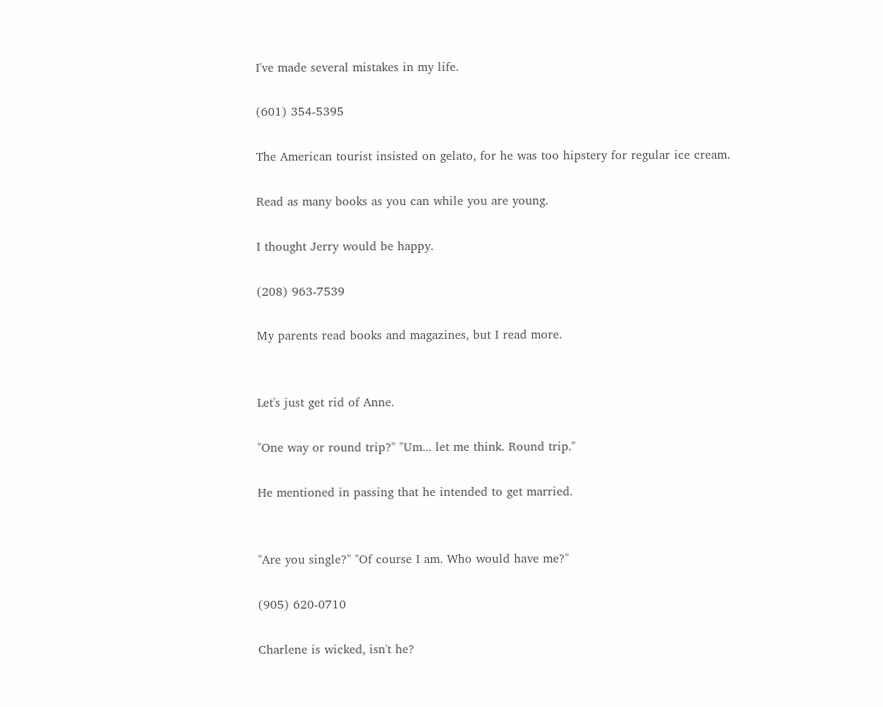I've made several mistakes in my life.

(601) 354-5395

The American tourist insisted on gelato, for he was too hipstery for regular ice cream.

Read as many books as you can while you are young.

I thought Jerry would be happy.

(208) 963-7539

My parents read books and magazines, but I read more.


Let's just get rid of Anne.

"One way or round trip?" "Um... let me think. Round trip."

He mentioned in passing that he intended to get married.


"Are you single?" "Of course I am. Who would have me?"

(905) 620-0710

Charlene is wicked, isn't he?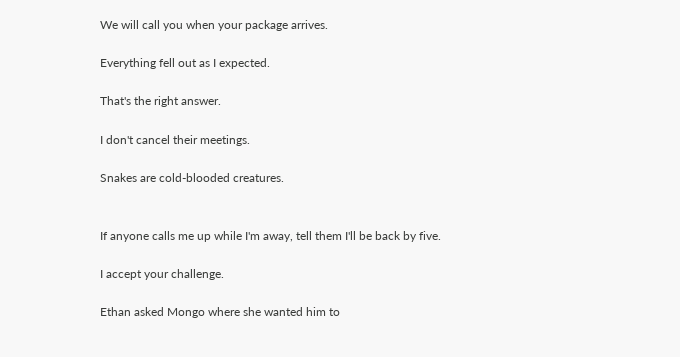We will call you when your package arrives.

Everything fell out as I expected.

That's the right answer.

I don't cancel their meetings.

Snakes are cold-blooded creatures.


If anyone calls me up while I'm away, tell them I'll be back by five.

I accept your challenge.

Ethan asked Mongo where she wanted him to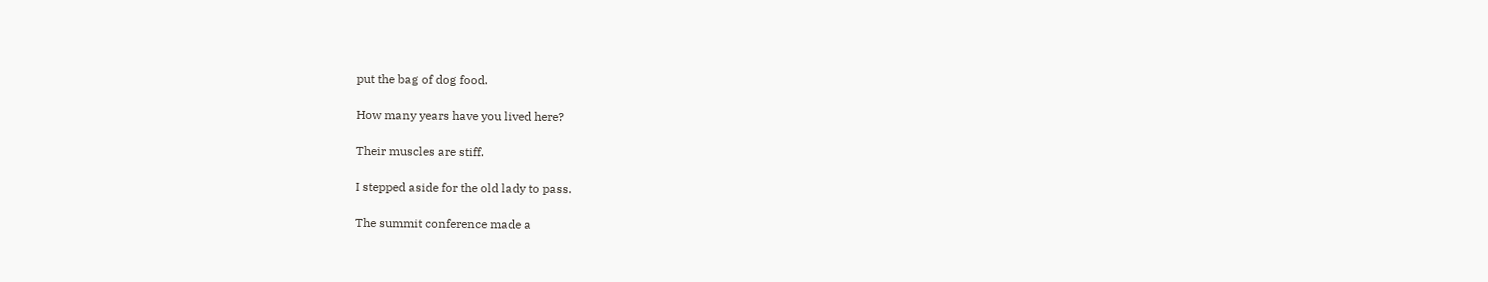put the bag of dog food.

How many years have you lived here?

Their muscles are stiff.

I stepped aside for the old lady to pass.

The summit conference made a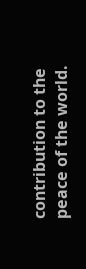contribution to the peace of the world.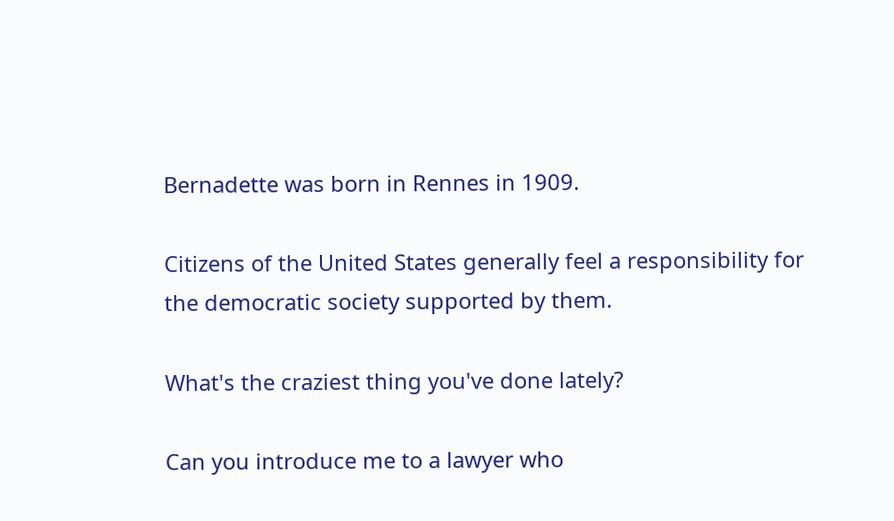Bernadette was born in Rennes in 1909.

Citizens of the United States generally feel a responsibility for the democratic society supported by them.

What's the craziest thing you've done lately?

Can you introduce me to a lawyer who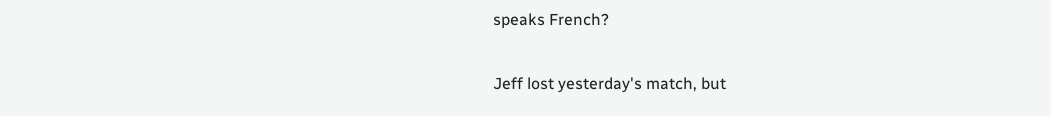speaks French?

Jeff lost yesterday's match, but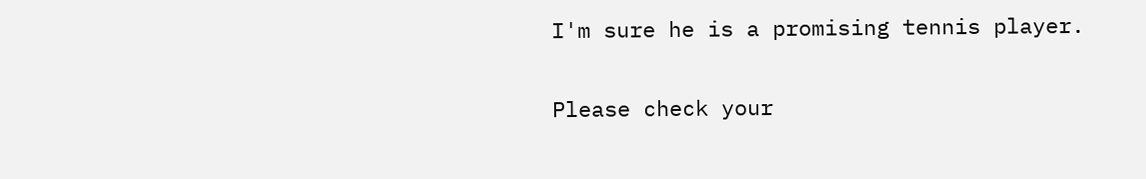I'm sure he is a promising tennis player.

Please check your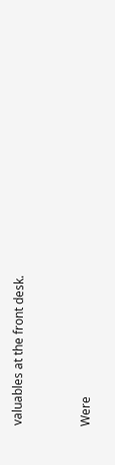valuables at the front desk.


Were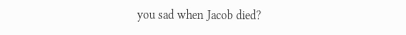you sad when Jacob died?